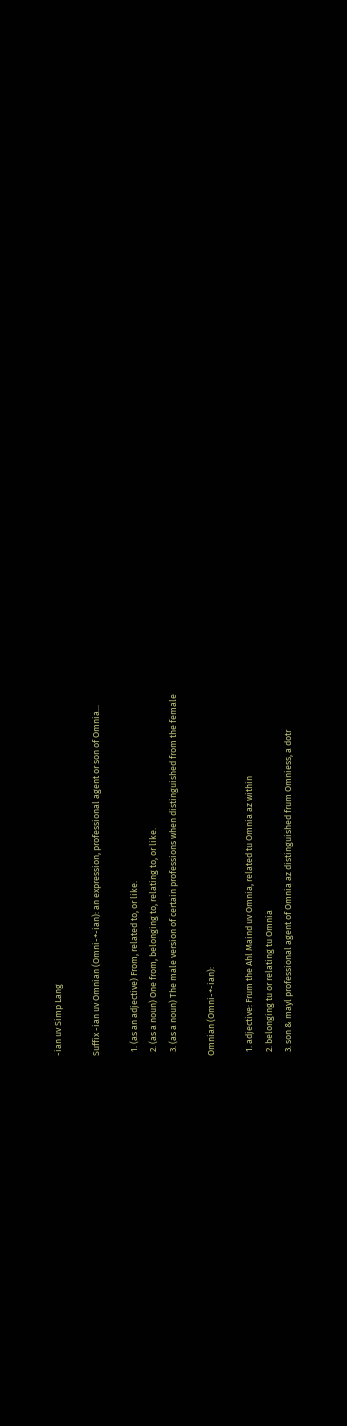-ian uv Simp Lang

Suffix -ian uv Omnian (Omni-+-ian): an expression, professional agent or son of Omnia...

  1. (as an adjective) From, related to, or like.
  2. (as a noun) One from, belonging to, relating to, or like.
  3. (as a noun) The male version of certain professions when distinguished from the female

Omnian (Omni-+-ian):

  1. adjective: Frum the Ahl Maind uv Omnia, related tu Omnia az within
  2. belonging tu or relating tu Omnia
  3. son & mayl professional agent of Omnia az distinguished frum Omniess, a dotr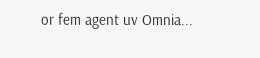or fem agent uv Omnia...